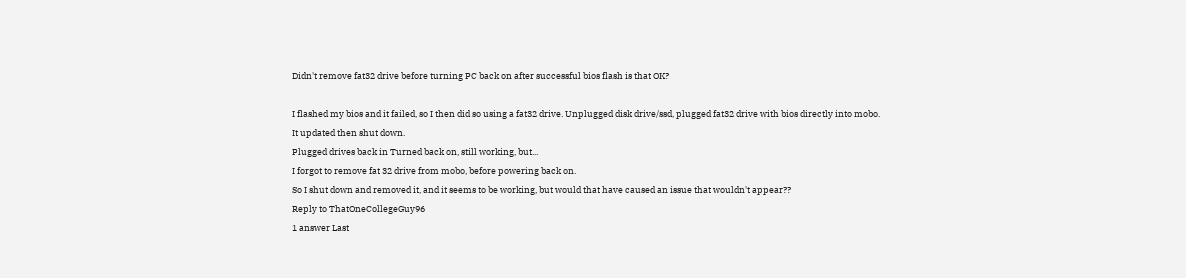Didn't remove fat32 drive before turning PC back on after successful bios flash is that OK?

I flashed my bios and it failed, so I then did so using a fat32 drive. Unplugged disk drive/ssd, plugged fat32 drive with bios directly into mobo.
It updated then shut down.
Plugged drives back in Turned back on, still working, but...
I forgot to remove fat 32 drive from mobo, before powering back on.
So I shut down and removed it, and it seems to be working, but would that have caused an issue that wouldn't appear??
Reply to ThatOneCollegeGuy96
1 answer Last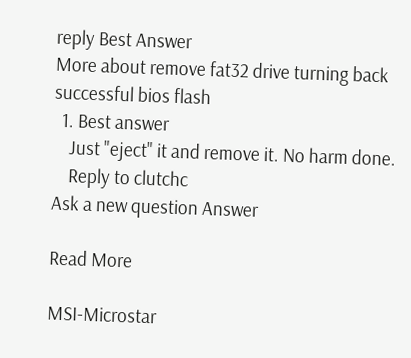reply Best Answer
More about remove fat32 drive turning back successful bios flash
  1. Best answer
    Just "eject" it and remove it. No harm done.
    Reply to clutchc
Ask a new question Answer

Read More

MSI-Microstar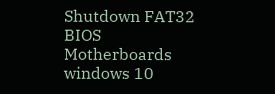Shutdown FAT32 BIOS Motherboards windows 10